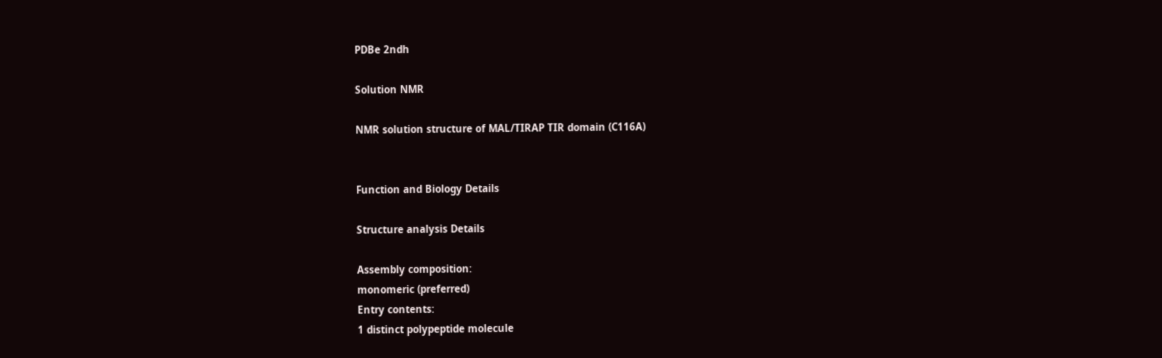PDBe 2ndh

Solution NMR

NMR solution structure of MAL/TIRAP TIR domain (C116A)


Function and Biology Details

Structure analysis Details

Assembly composition:
monomeric (preferred)
Entry contents:
1 distinct polypeptide molecule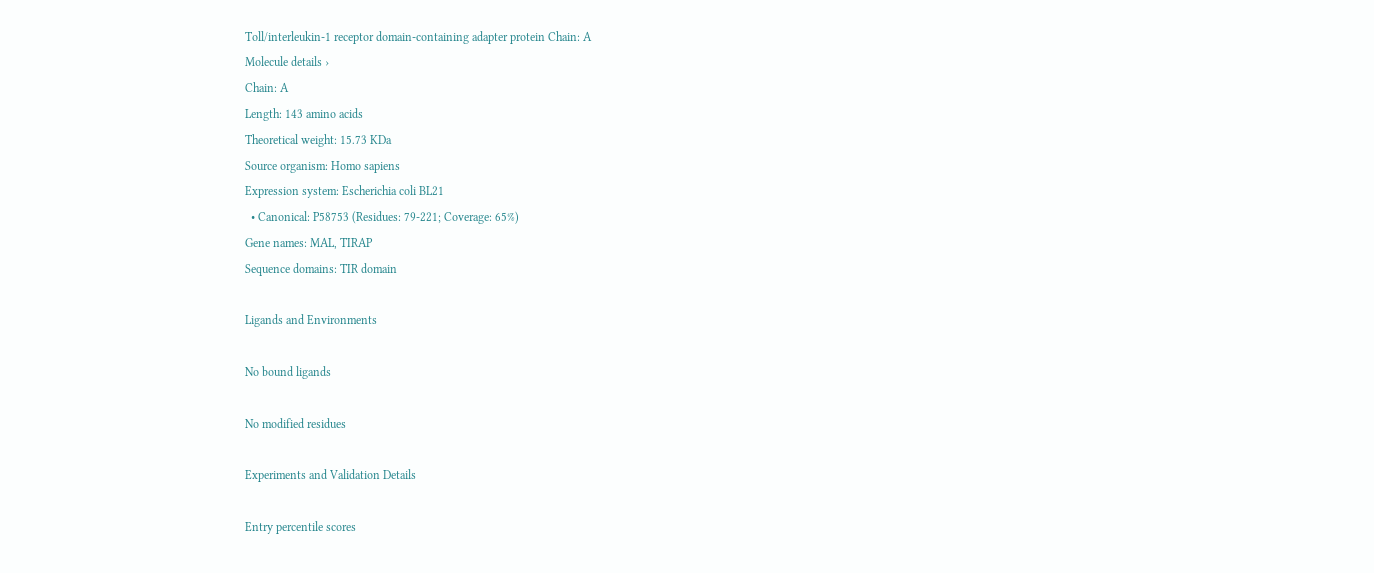Toll/interleukin-1 receptor domain-containing adapter protein Chain: A
Molecule details ›
Chain: A
Length: 143 amino acids
Theoretical weight: 15.73 KDa
Source organism: Homo sapiens
Expression system: Escherichia coli BL21
  • Canonical: P58753 (Residues: 79-221; Coverage: 65%)
Gene names: MAL, TIRAP
Sequence domains: TIR domain

Ligands and Environments

No bound ligands

No modified residues

Experiments and Validation Details

Entry percentile scores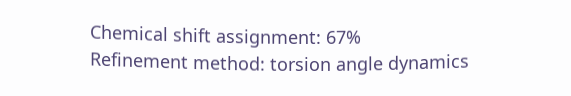Chemical shift assignment: 67%
Refinement method: torsion angle dynamics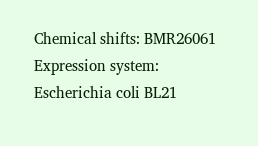Chemical shifts: BMR26061
Expression system: Escherichia coli BL21